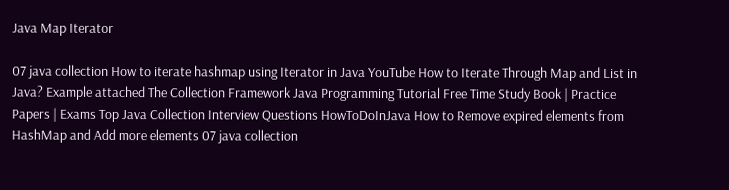Java Map Iterator

07 java collection How to iterate hashmap using Iterator in Java YouTube How to Iterate Through Map and List in Java? Example attached The Collection Framework Java Programming Tutorial Free Time Study Book | Practice Papers | Exams Top Java Collection Interview Questions HowToDoInJava How to Remove expired elements from HashMap and Add more elements 07 java collection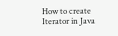How to create Iterator in Java